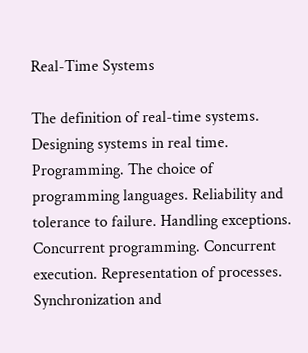Real-Time Systems

The definition of real-time systems. Designing systems in real time. Programming. The choice of programming languages. Reliability and tolerance to failure. Handling exceptions. Concurrent programming. Concurrent execution. Representation of processes. Synchronization and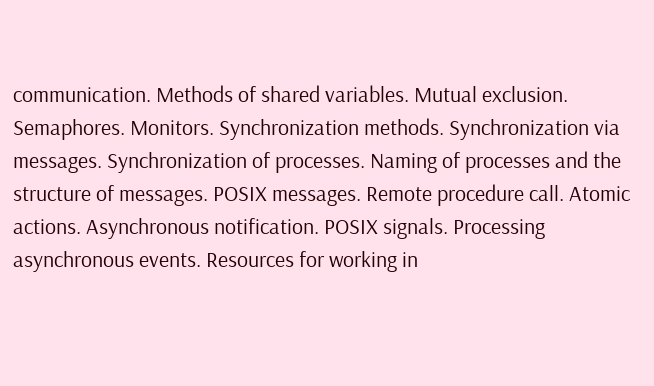communication. Methods of shared variables. Mutual exclusion. Semaphores. Monitors. Synchronization methods. Synchronization via messages. Synchronization of processes. Naming of processes and the structure of messages. POSIX messages. Remote procedure call. Atomic actions. Asynchronous notification. POSIX signals. Processing asynchronous events. Resources for working in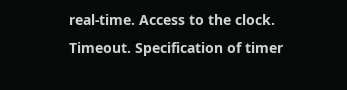real-time. Access to the clock. Timeout. Specification of timer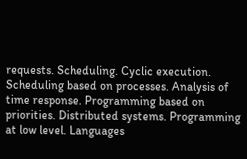requests. Scheduling. Cyclic execution. Scheduling based on processes. Analysis of time response. Programming based on priorities. Distributed systems. Programming at low level. Languages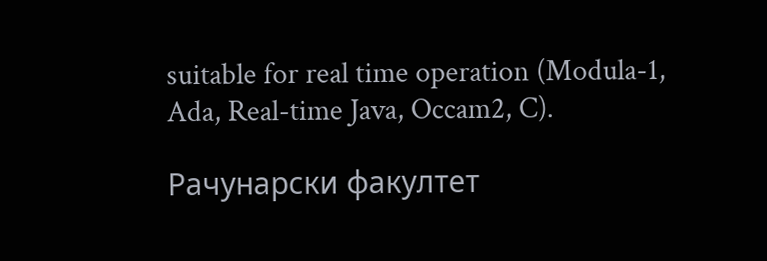suitable for real time operation (Modula-1, Ada, Real-time Java, Occam2, C).

Рачунарски факултет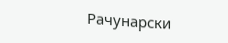Рачунарски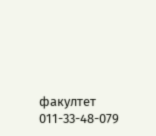факултет 011-33-48-079